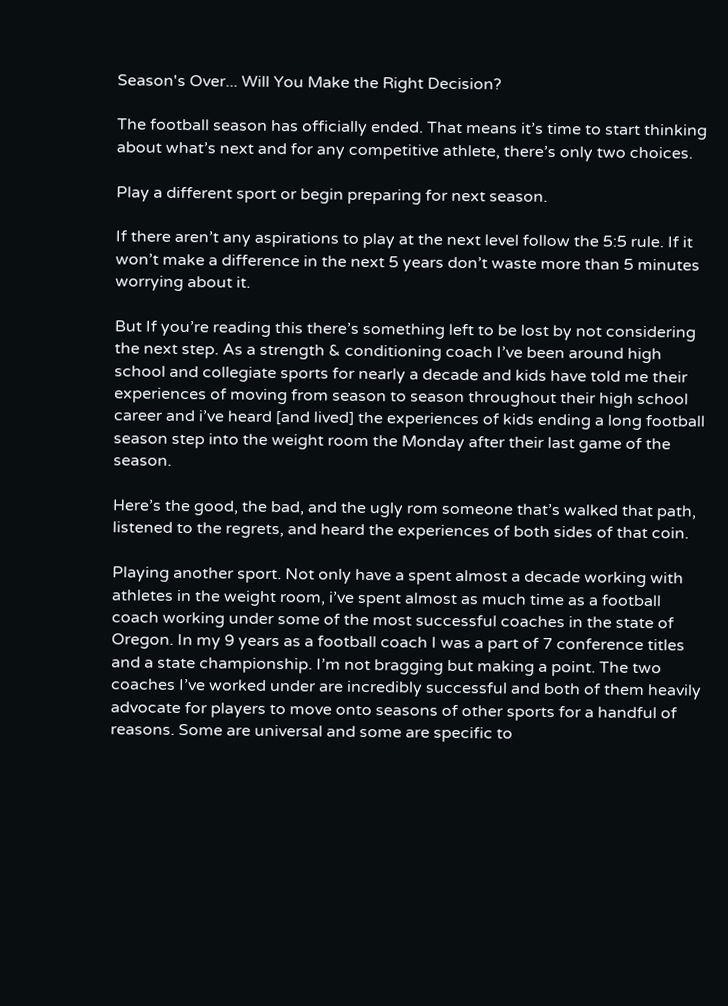Season's Over... Will You Make the Right Decision?

The football season has officially ended. That means it’s time to start thinking about what’s next and for any competitive athlete, there’s only two choices.

Play a different sport or begin preparing for next season.

If there aren’t any aspirations to play at the next level follow the 5:5 rule. If it won’t make a difference in the next 5 years don’t waste more than 5 minutes worrying about it.

But If you’re reading this there’s something left to be lost by not considering the next step. As a strength & conditioning coach I’ve been around high school and collegiate sports for nearly a decade and kids have told me their experiences of moving from season to season throughout their high school career and i’ve heard [and lived] the experiences of kids ending a long football season step into the weight room the Monday after their last game of the season.

Here’s the good, the bad, and the ugly rom someone that’s walked that path, listened to the regrets, and heard the experiences of both sides of that coin.

Playing another sport. Not only have a spent almost a decade working with athletes in the weight room, i’ve spent almost as much time as a football coach working under some of the most successful coaches in the state of Oregon. In my 9 years as a football coach I was a part of 7 conference titles and a state championship. I’m not bragging but making a point. The two coaches I’ve worked under are incredibly successful and both of them heavily advocate for players to move onto seasons of other sports for a handful of reasons. Some are universal and some are specific to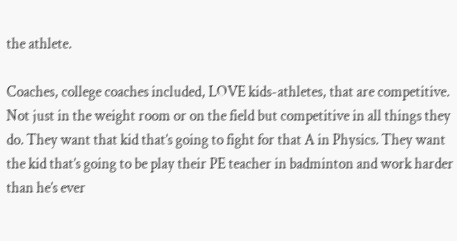the athlete.

Coaches, college coaches included, LOVE kids-athletes, that are competitive. Not just in the weight room or on the field but competitive in all things they do. They want that kid that’s going to fight for that A in Physics. They want the kid that’s going to be play their PE teacher in badminton and work harder than he’s ever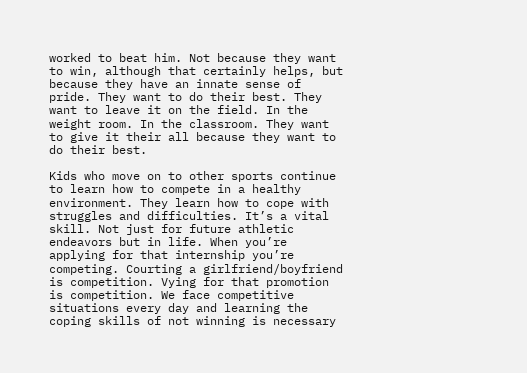worked to beat him. Not because they want to win, although that certainly helps, but because they have an innate sense of pride. They want to do their best. They want to leave it on the field. In the weight room. In the classroom. They want to give it their all because they want to do their best.

Kids who move on to other sports continue to learn how to compete in a healthy environment. They learn how to cope with struggles and difficulties. It’s a vital skill. Not just for future athletic endeavors but in life. When you’re applying for that internship you’re competing. Courting a girlfriend/boyfriend is competition. Vying for that promotion is competition. We face competitive situations every day and learning the coping skills of not winning is necessary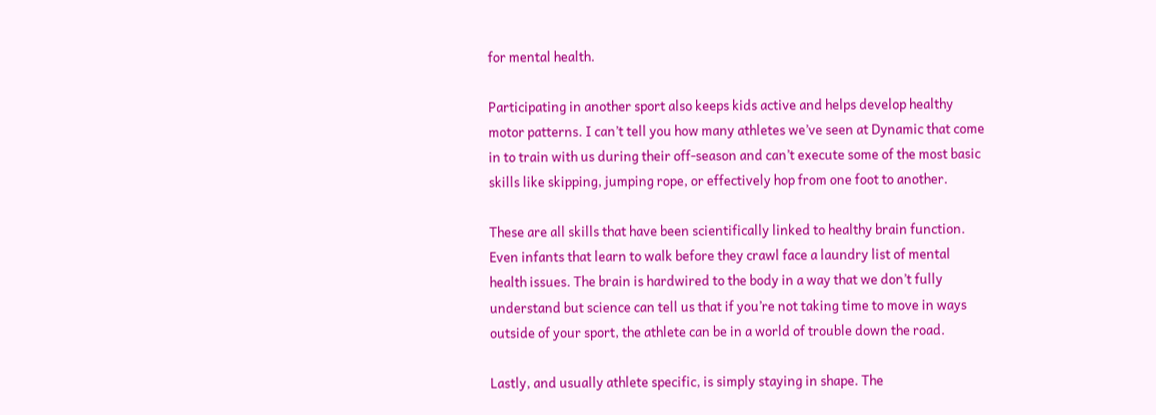for mental health.

Participating in another sport also keeps kids active and helps develop healthy motor patterns. I can’t tell you how many athletes we’ve seen at Dynamic that come in to train with us during their off-season and can’t execute some of the most basic skills like skipping, jumping rope, or effectively hop from one foot to another.

These are all skills that have been scientifically linked to healthy brain function. Even infants that learn to walk before they crawl face a laundry list of mental health issues. The brain is hardwired to the body in a way that we don’t fully understand but science can tell us that if you’re not taking time to move in ways outside of your sport, the athlete can be in a world of trouble down the road.

Lastly, and usually athlete specific, is simply staying in shape. The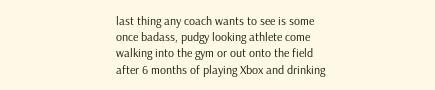last thing any coach wants to see is some once badass, pudgy looking athlete come walking into the gym or out onto the field after 6 months of playing Xbox and drinking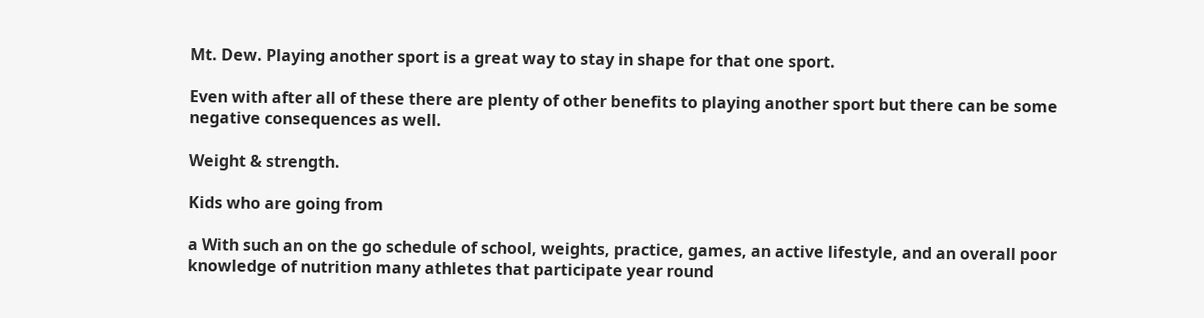Mt. Dew. Playing another sport is a great way to stay in shape for that one sport.

Even with after all of these there are plenty of other benefits to playing another sport but there can be some negative consequences as well.

Weight & strength.

Kids who are going from

a With such an on the go schedule of school, weights, practice, games, an active lifestyle, and an overall poor knowledge of nutrition many athletes that participate year round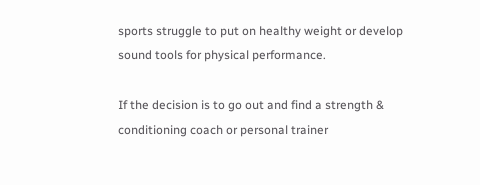sports struggle to put on healthy weight or develop sound tools for physical performance.

If the decision is to go out and find a strength & conditioning coach or personal trainer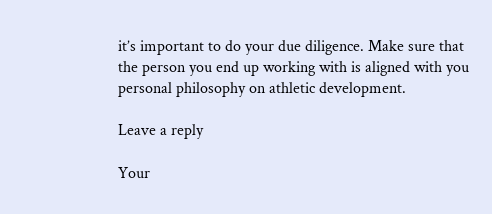it’s important to do your due diligence. Make sure that the person you end up working with is aligned with you personal philosophy on athletic development.

Leave a reply

Your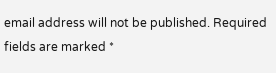email address will not be published. Required fields are marked *